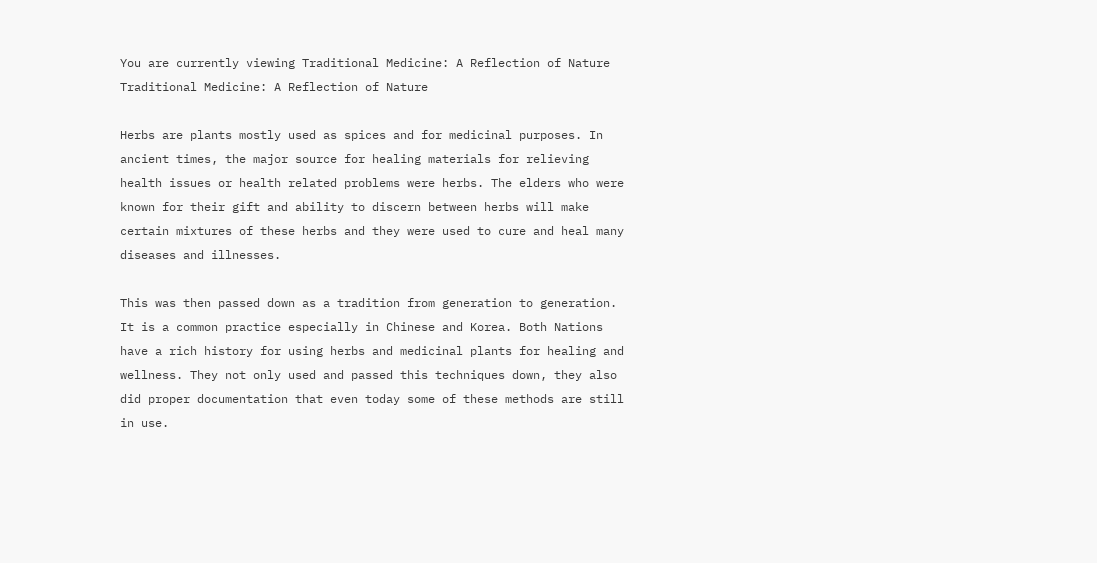You are currently viewing Traditional Medicine: A Reflection of Nature
Traditional Medicine: A Reflection of Nature

Herbs are plants mostly used as spices and for medicinal purposes. In ancient times, the major source for healing materials for relieving health issues or health related problems were herbs. The elders who were known for their gift and ability to discern between herbs will make certain mixtures of these herbs and they were used to cure and heal many diseases and illnesses.

This was then passed down as a tradition from generation to generation. It is a common practice especially in Chinese and Korea. Both Nations have a rich history for using herbs and medicinal plants for healing and wellness. They not only used and passed this techniques down, they also did proper documentation that even today some of these methods are still in use.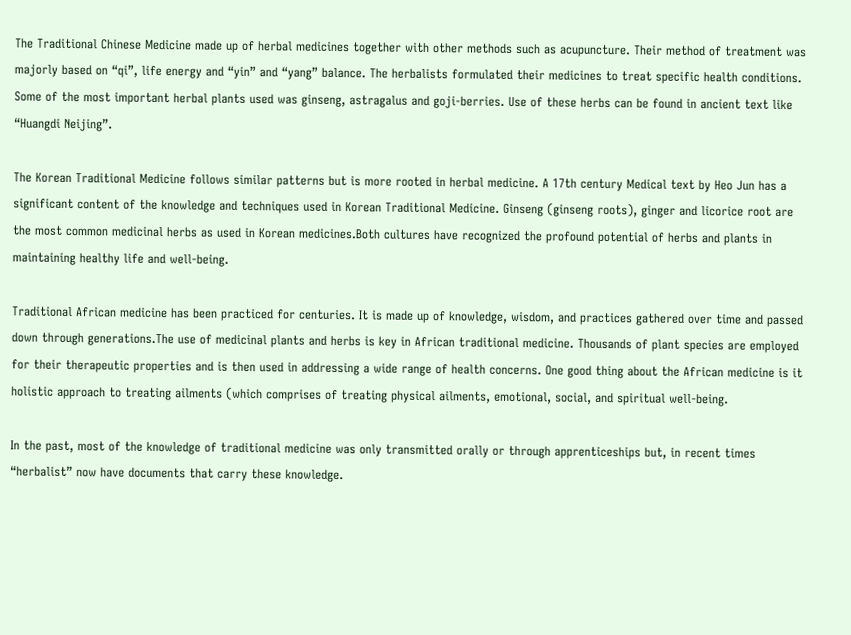The Traditional Chinese Medicine made up of herbal medicines together with other methods such as acupuncture. Their method of treatment was majorly based on “qi”, life energy and “yin” and “yang” balance. The herbalists formulated their medicines to treat specific health conditions. Some of the most important herbal plants used was ginseng, astragalus and goji-berries. Use of these herbs can be found in ancient text like “Huangdi Neijing”.

The Korean Traditional Medicine follows similar patterns but is more rooted in herbal medicine. A 17th century Medical text by Heo Jun has a significant content of the knowledge and techniques used in Korean Traditional Medicine. Ginseng (ginseng roots), ginger and licorice root are the most common medicinal herbs as used in Korean medicines.Both cultures have recognized the profound potential of herbs and plants in maintaining healthy life and well-being.

Traditional African medicine has been practiced for centuries. It is made up of knowledge, wisdom, and practices gathered over time and passed down through generations.The use of medicinal plants and herbs is key in African traditional medicine. Thousands of plant species are employed for their therapeutic properties and is then used in addressing a wide range of health concerns. One good thing about the African medicine is it holistic approach to treating ailments (which comprises of treating physical ailments, emotional, social, and spiritual well-being.

In the past, most of the knowledge of traditional medicine was only transmitted orally or through apprenticeships but, in recent times “herbalist” now have documents that carry these knowledge.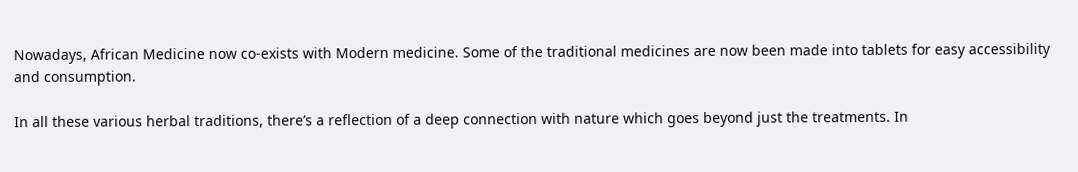Nowadays, African Medicine now co-exists with Modern medicine. Some of the traditional medicines are now been made into tablets for easy accessibility and consumption.

In all these various herbal traditions, there’s a reflection of a deep connection with nature which goes beyond just the treatments. In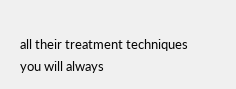all their treatment techniques you will always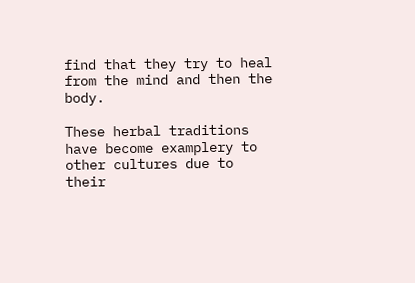find that they try to heal from the mind and then the body.

These herbal traditions have become examplery to other cultures due to their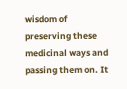wisdom of preserving these medicinal ways and passing them on. It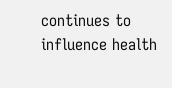continues to influence health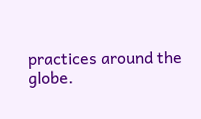practices around the globe.